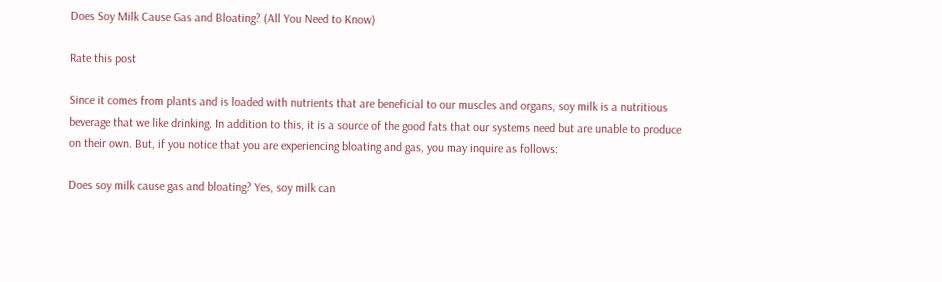Does Soy Milk Cause Gas and Bloating? (All You Need to Know)

Rate this post

Since it comes from plants and is loaded with nutrients that are beneficial to our muscles and organs, soy milk is a nutritious beverage that we like drinking. In addition to this, it is a source of the good fats that our systems need but are unable to produce on their own. But, if you notice that you are experiencing bloating and gas, you may inquire as follows:

Does soy milk cause gas and bloating? Yes, soy milk can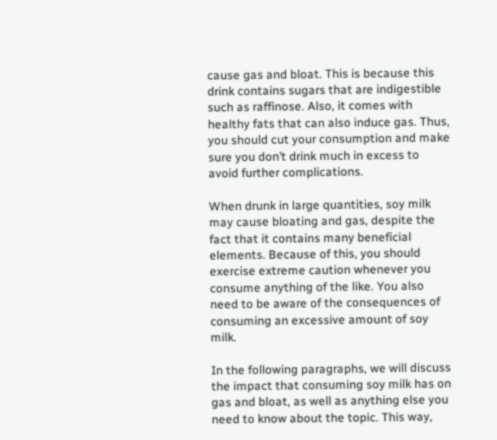cause gas and bloat. This is because this drink contains sugars that are indigestible such as raffinose. Also, it comes with healthy fats that can also induce gas. Thus, you should cut your consumption and make sure you don’t drink much in excess to avoid further complications.

When drunk in large quantities, soy milk may cause bloating and gas, despite the fact that it contains many beneficial elements. Because of this, you should exercise extreme caution whenever you consume anything of the like. You also need to be aware of the consequences of consuming an excessive amount of soy milk.

In the following paragraphs, we will discuss the impact that consuming soy milk has on gas and bloat, as well as anything else you need to know about the topic. This way,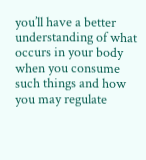you’ll have a better understanding of what occurs in your body when you consume such things and how you may regulate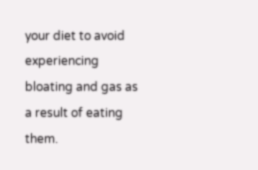your diet to avoid experiencing bloating and gas as a result of eating them.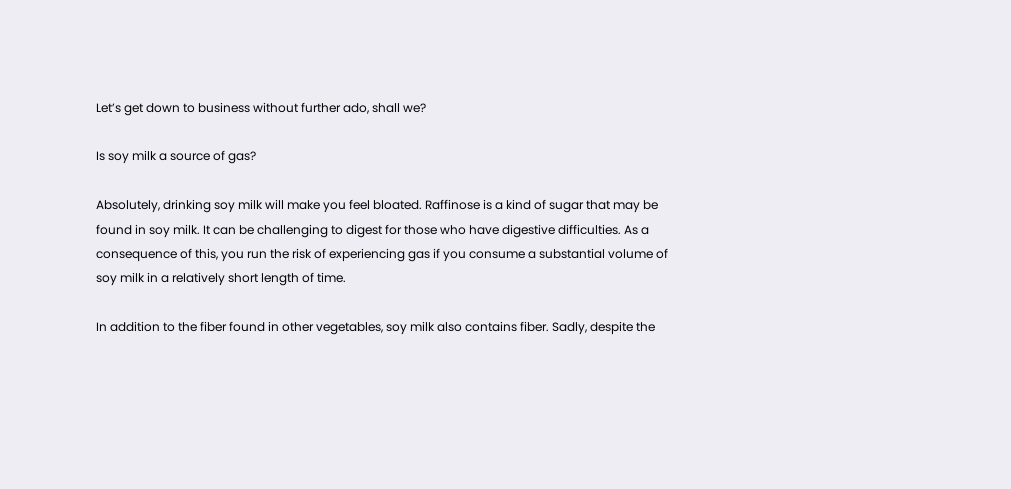Let’s get down to business without further ado, shall we?

Is soy milk a source of gas?

Absolutely, drinking soy milk will make you feel bloated. Raffinose is a kind of sugar that may be found in soy milk. It can be challenging to digest for those who have digestive difficulties. As a consequence of this, you run the risk of experiencing gas if you consume a substantial volume of soy milk in a relatively short length of time.

In addition to the fiber found in other vegetables, soy milk also contains fiber. Sadly, despite the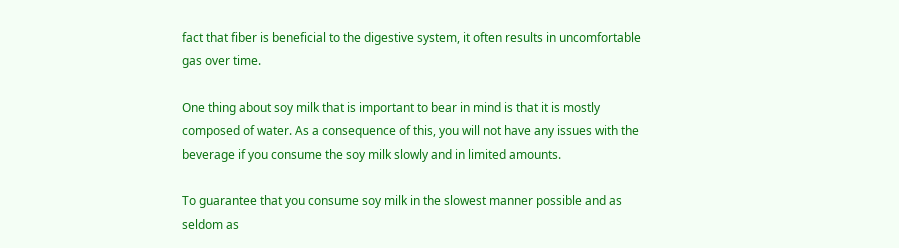fact that fiber is beneficial to the digestive system, it often results in uncomfortable gas over time.

One thing about soy milk that is important to bear in mind is that it is mostly composed of water. As a consequence of this, you will not have any issues with the beverage if you consume the soy milk slowly and in limited amounts.

To guarantee that you consume soy milk in the slowest manner possible and as seldom as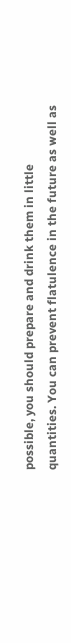possible, you should prepare and drink them in little quantities. You can prevent flatulence in the future as well as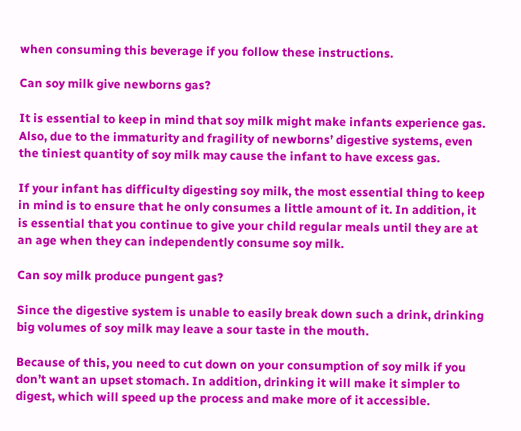when consuming this beverage if you follow these instructions.

Can soy milk give newborns gas?

It is essential to keep in mind that soy milk might make infants experience gas. Also, due to the immaturity and fragility of newborns’ digestive systems, even the tiniest quantity of soy milk may cause the infant to have excess gas.

If your infant has difficulty digesting soy milk, the most essential thing to keep in mind is to ensure that he only consumes a little amount of it. In addition, it is essential that you continue to give your child regular meals until they are at an age when they can independently consume soy milk.

Can soy milk produce pungent gas?

Since the digestive system is unable to easily break down such a drink, drinking big volumes of soy milk may leave a sour taste in the mouth.

Because of this, you need to cut down on your consumption of soy milk if you don’t want an upset stomach. In addition, drinking it will make it simpler to digest, which will speed up the process and make more of it accessible.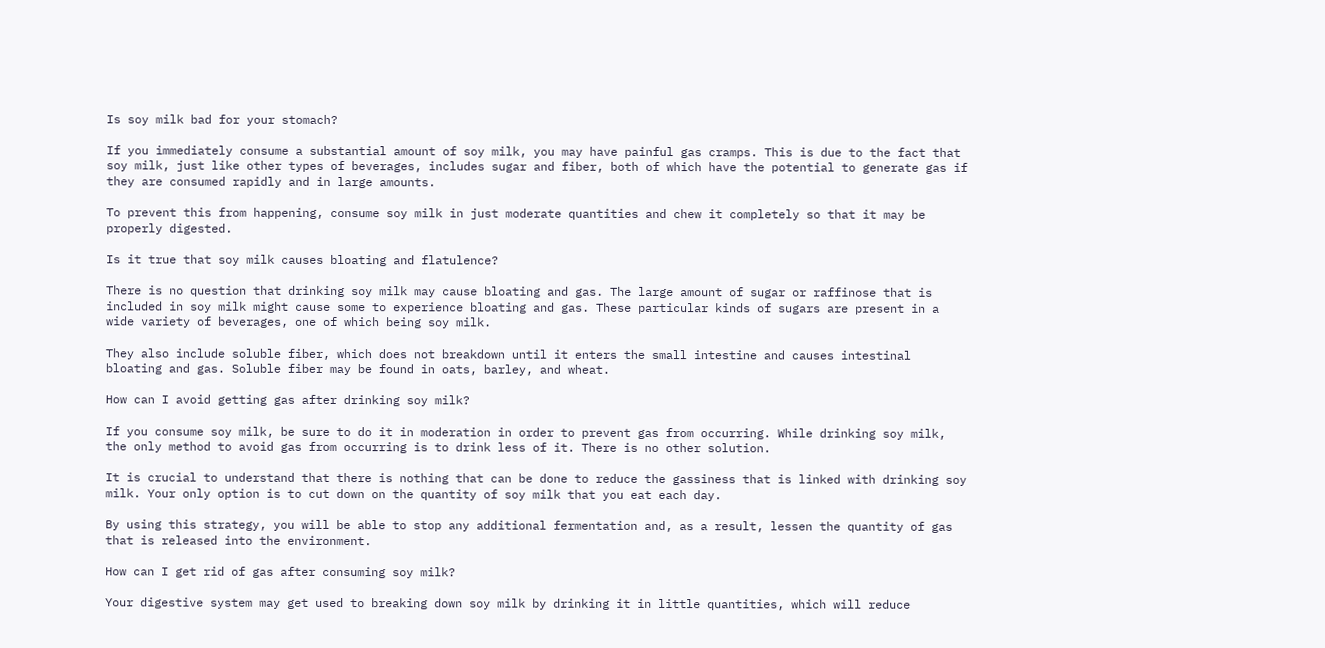Is soy milk bad for your stomach?

If you immediately consume a substantial amount of soy milk, you may have painful gas cramps. This is due to the fact that soy milk, just like other types of beverages, includes sugar and fiber, both of which have the potential to generate gas if they are consumed rapidly and in large amounts.

To prevent this from happening, consume soy milk in just moderate quantities and chew it completely so that it may be properly digested.

Is it true that soy milk causes bloating and flatulence?

There is no question that drinking soy milk may cause bloating and gas. The large amount of sugar or raffinose that is included in soy milk might cause some to experience bloating and gas. These particular kinds of sugars are present in a wide variety of beverages, one of which being soy milk.

They also include soluble fiber, which does not breakdown until it enters the small intestine and causes intestinal bloating and gas. Soluble fiber may be found in oats, barley, and wheat.

How can I avoid getting gas after drinking soy milk?

If you consume soy milk, be sure to do it in moderation in order to prevent gas from occurring. While drinking soy milk, the only method to avoid gas from occurring is to drink less of it. There is no other solution.

It is crucial to understand that there is nothing that can be done to reduce the gassiness that is linked with drinking soy milk. Your only option is to cut down on the quantity of soy milk that you eat each day.

By using this strategy, you will be able to stop any additional fermentation and, as a result, lessen the quantity of gas that is released into the environment.

How can I get rid of gas after consuming soy milk?

Your digestive system may get used to breaking down soy milk by drinking it in little quantities, which will reduce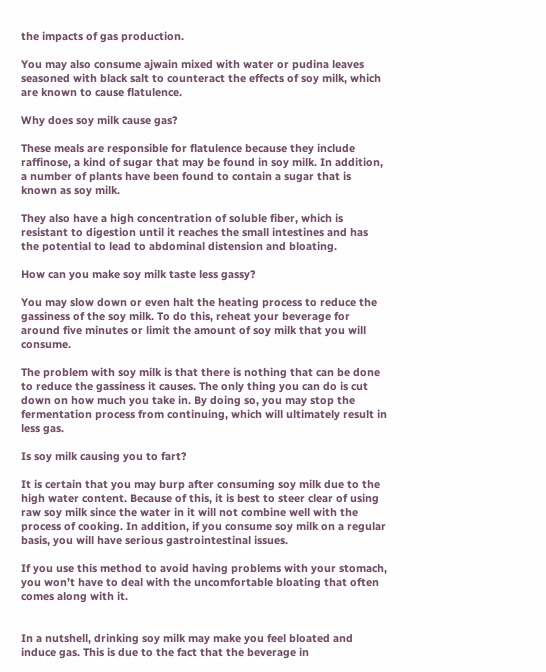the impacts of gas production.

You may also consume ajwain mixed with water or pudina leaves seasoned with black salt to counteract the effects of soy milk, which are known to cause flatulence.

Why does soy milk cause gas?

These meals are responsible for flatulence because they include raffinose, a kind of sugar that may be found in soy milk. In addition, a number of plants have been found to contain a sugar that is known as soy milk.

They also have a high concentration of soluble fiber, which is resistant to digestion until it reaches the small intestines and has the potential to lead to abdominal distension and bloating.

How can you make soy milk taste less gassy?

You may slow down or even halt the heating process to reduce the gassiness of the soy milk. To do this, reheat your beverage for around five minutes or limit the amount of soy milk that you will consume.

The problem with soy milk is that there is nothing that can be done to reduce the gassiness it causes. The only thing you can do is cut down on how much you take in. By doing so, you may stop the fermentation process from continuing, which will ultimately result in less gas.

Is soy milk causing you to fart?

It is certain that you may burp after consuming soy milk due to the high water content. Because of this, it is best to steer clear of using raw soy milk since the water in it will not combine well with the process of cooking. In addition, if you consume soy milk on a regular basis, you will have serious gastrointestinal issues.

If you use this method to avoid having problems with your stomach, you won’t have to deal with the uncomfortable bloating that often comes along with it.


In a nutshell, drinking soy milk may make you feel bloated and induce gas. This is due to the fact that the beverage in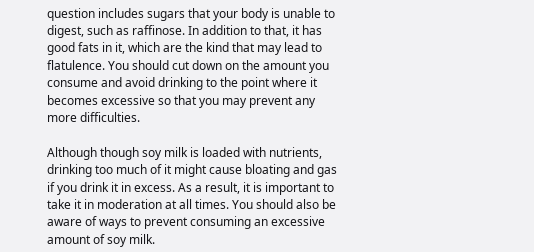question includes sugars that your body is unable to digest, such as raffinose. In addition to that, it has good fats in it, which are the kind that may lead to flatulence. You should cut down on the amount you consume and avoid drinking to the point where it becomes excessive so that you may prevent any more difficulties.

Although though soy milk is loaded with nutrients, drinking too much of it might cause bloating and gas if you drink it in excess. As a result, it is important to take it in moderation at all times. You should also be aware of ways to prevent consuming an excessive amount of soy milk.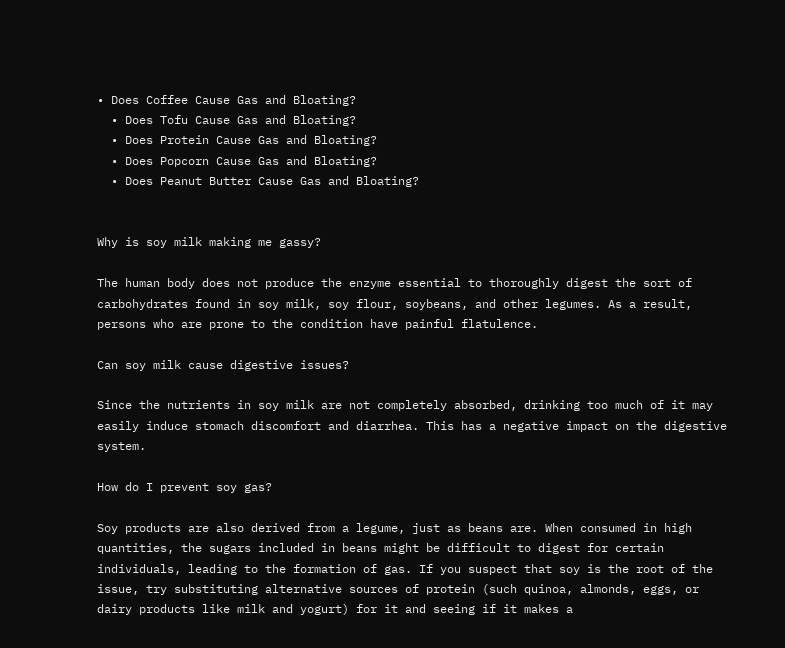• Does Coffee Cause Gas and Bloating?
  • Does Tofu Cause Gas and Bloating?
  • Does Protein Cause Gas and Bloating?
  • Does Popcorn Cause Gas and Bloating?
  • Does Peanut Butter Cause Gas and Bloating?


Why is soy milk making me gassy?

The human body does not produce the enzyme essential to thoroughly digest the sort of carbohydrates found in soy milk, soy flour, soybeans, and other legumes. As a result, persons who are prone to the condition have painful flatulence.

Can soy milk cause digestive issues?

Since the nutrients in soy milk are not completely absorbed, drinking too much of it may easily induce stomach discomfort and diarrhea. This has a negative impact on the digestive system.

How do I prevent soy gas?

Soy products are also derived from a legume, just as beans are. When consumed in high quantities, the sugars included in beans might be difficult to digest for certain individuals, leading to the formation of gas. If you suspect that soy is the root of the issue, try substituting alternative sources of protein (such quinoa, almonds, eggs, or dairy products like milk and yogurt) for it and seeing if it makes a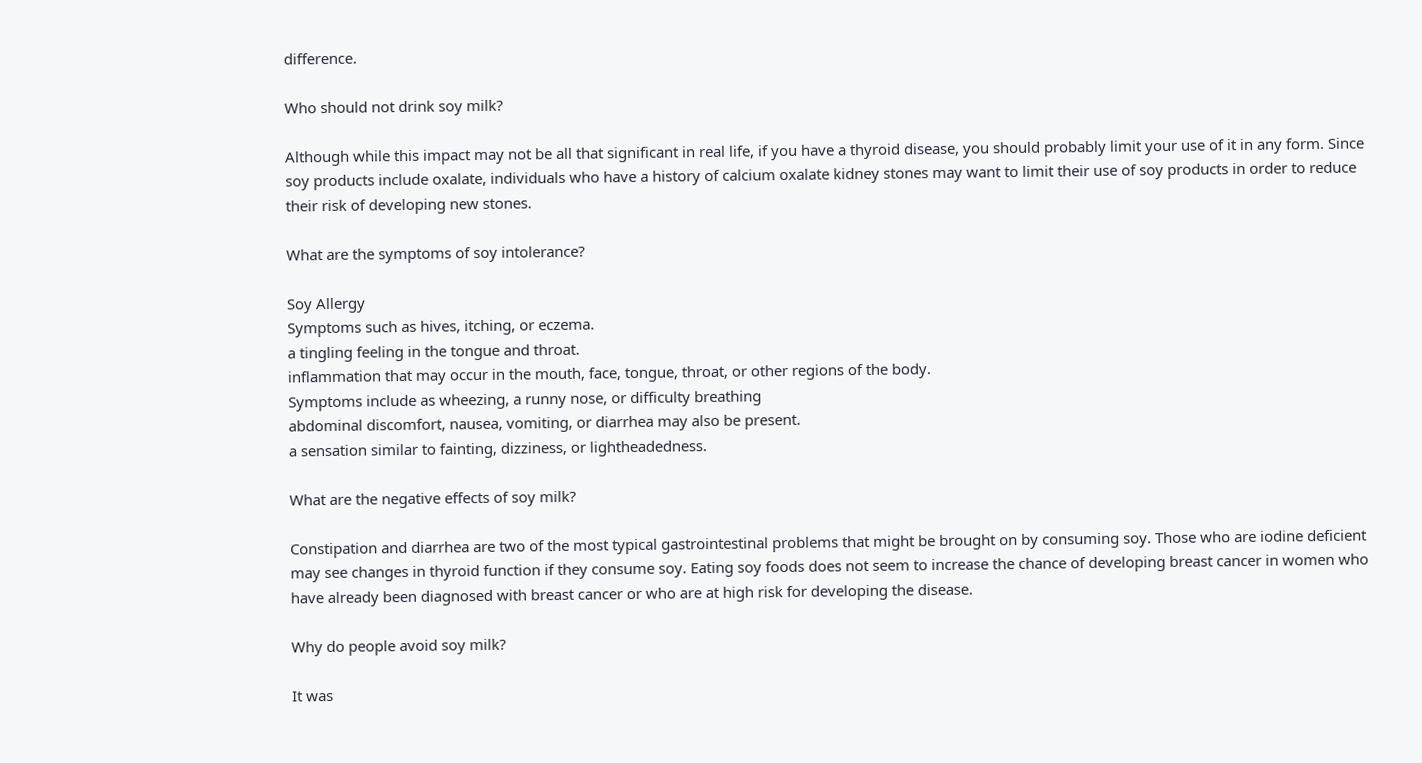difference.

Who should not drink soy milk?

Although while this impact may not be all that significant in real life, if you have a thyroid disease, you should probably limit your use of it in any form. Since soy products include oxalate, individuals who have a history of calcium oxalate kidney stones may want to limit their use of soy products in order to reduce their risk of developing new stones.

What are the symptoms of soy intolerance?

Soy Allergy
Symptoms such as hives, itching, or eczema.
a tingling feeling in the tongue and throat.
inflammation that may occur in the mouth, face, tongue, throat, or other regions of the body.
Symptoms include as wheezing, a runny nose, or difficulty breathing
abdominal discomfort, nausea, vomiting, or diarrhea may also be present.
a sensation similar to fainting, dizziness, or lightheadedness.

What are the negative effects of soy milk?

Constipation and diarrhea are two of the most typical gastrointestinal problems that might be brought on by consuming soy. Those who are iodine deficient may see changes in thyroid function if they consume soy. Eating soy foods does not seem to increase the chance of developing breast cancer in women who have already been diagnosed with breast cancer or who are at high risk for developing the disease.

Why do people avoid soy milk?

It was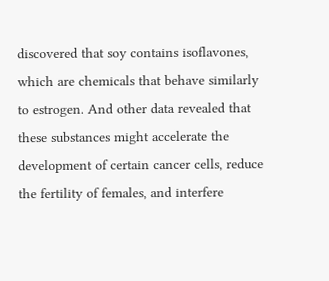discovered that soy contains isoflavones, which are chemicals that behave similarly to estrogen. And other data revealed that these substances might accelerate the development of certain cancer cells, reduce the fertility of females, and interfere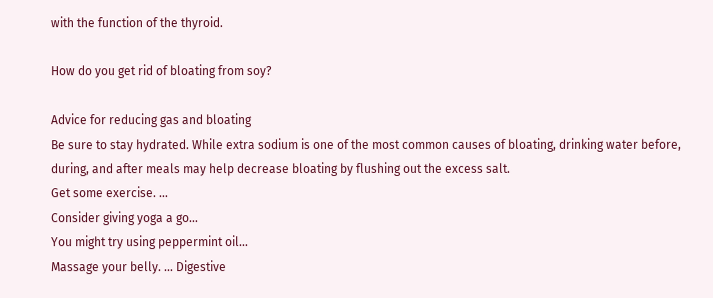with the function of the thyroid.

How do you get rid of bloating from soy?

Advice for reducing gas and bloating
Be sure to stay hydrated. While extra sodium is one of the most common causes of bloating, drinking water before, during, and after meals may help decrease bloating by flushing out the excess salt.
Get some exercise. …
Consider giving yoga a go…
You might try using peppermint oil…
Massage your belly. … Digestive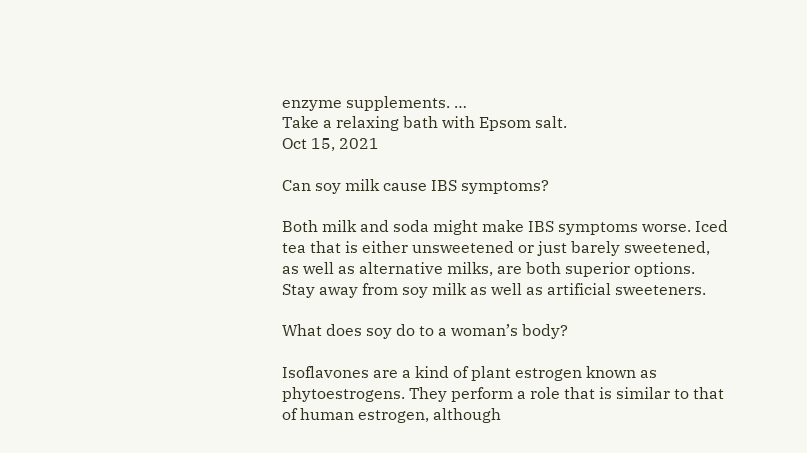enzyme supplements. …
Take a relaxing bath with Epsom salt.
Oct 15, 2021

Can soy milk cause IBS symptoms?

Both milk and soda might make IBS symptoms worse. Iced tea that is either unsweetened or just barely sweetened, as well as alternative milks, are both superior options. Stay away from soy milk as well as artificial sweeteners.

What does soy do to a woman’s body?

Isoflavones are a kind of plant estrogen known as phytoestrogens. They perform a role that is similar to that of human estrogen, although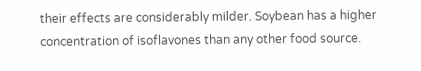their effects are considerably milder. Soybean has a higher concentration of isoflavones than any other food source.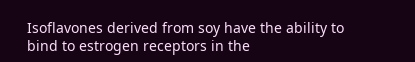Isoflavones derived from soy have the ability to bind to estrogen receptors in the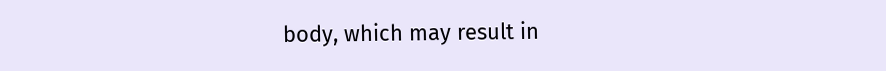body, which may result in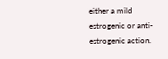either a mild estrogenic or anti-estrogenic action.